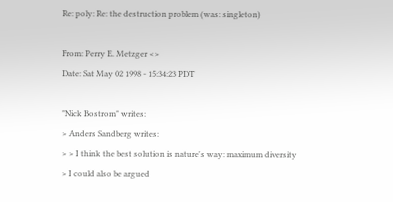Re: poly: Re: the destruction problem (was: singleton)

From: Perry E. Metzger <>
Date: Sat May 02 1998 - 15:34:23 PDT

"Nick Bostrom" writes:
> Anders Sandberg writes:
> > I think the best solution is nature's way: maximum diversity
> I could also be argued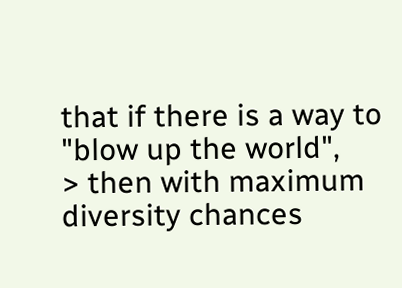that if there is a way to "blow up the world",
> then with maximum diversity chances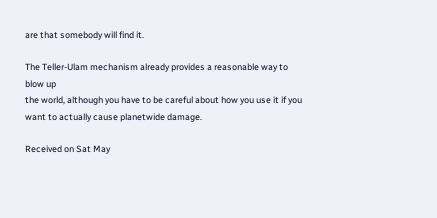are that somebody will find it.

The Teller-Ulam mechanism already provides a reasonable way to blow up
the world, although you have to be careful about how you use it if you
want to actually cause planetwide damage.

Received on Sat May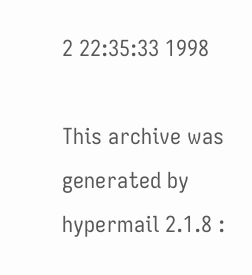2 22:35:33 1998

This archive was generated by hypermail 2.1.8 :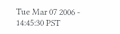Tue Mar 07 2006 - 14:45:30 PST